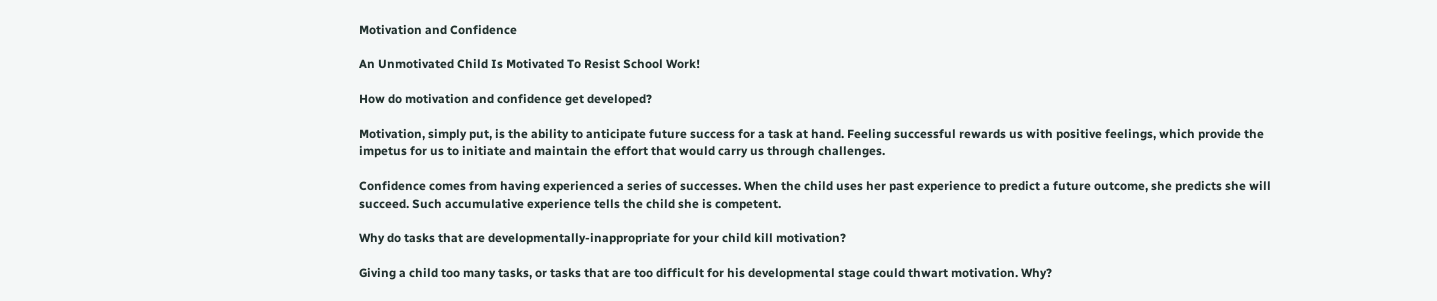Motivation and Confidence

An Unmotivated Child Is Motivated To Resist School Work!

How do motivation and confidence get developed?

Motivation, simply put, is the ability to anticipate future success for a task at hand. Feeling successful rewards us with positive feelings, which provide the impetus for us to initiate and maintain the effort that would carry us through challenges.

Confidence comes from having experienced a series of successes. When the child uses her past experience to predict a future outcome, she predicts she will succeed. Such accumulative experience tells the child she is competent.

Why do tasks that are developmentally-inappropriate for your child kill motivation?

Giving a child too many tasks, or tasks that are too difficult for his developmental stage could thwart motivation. Why?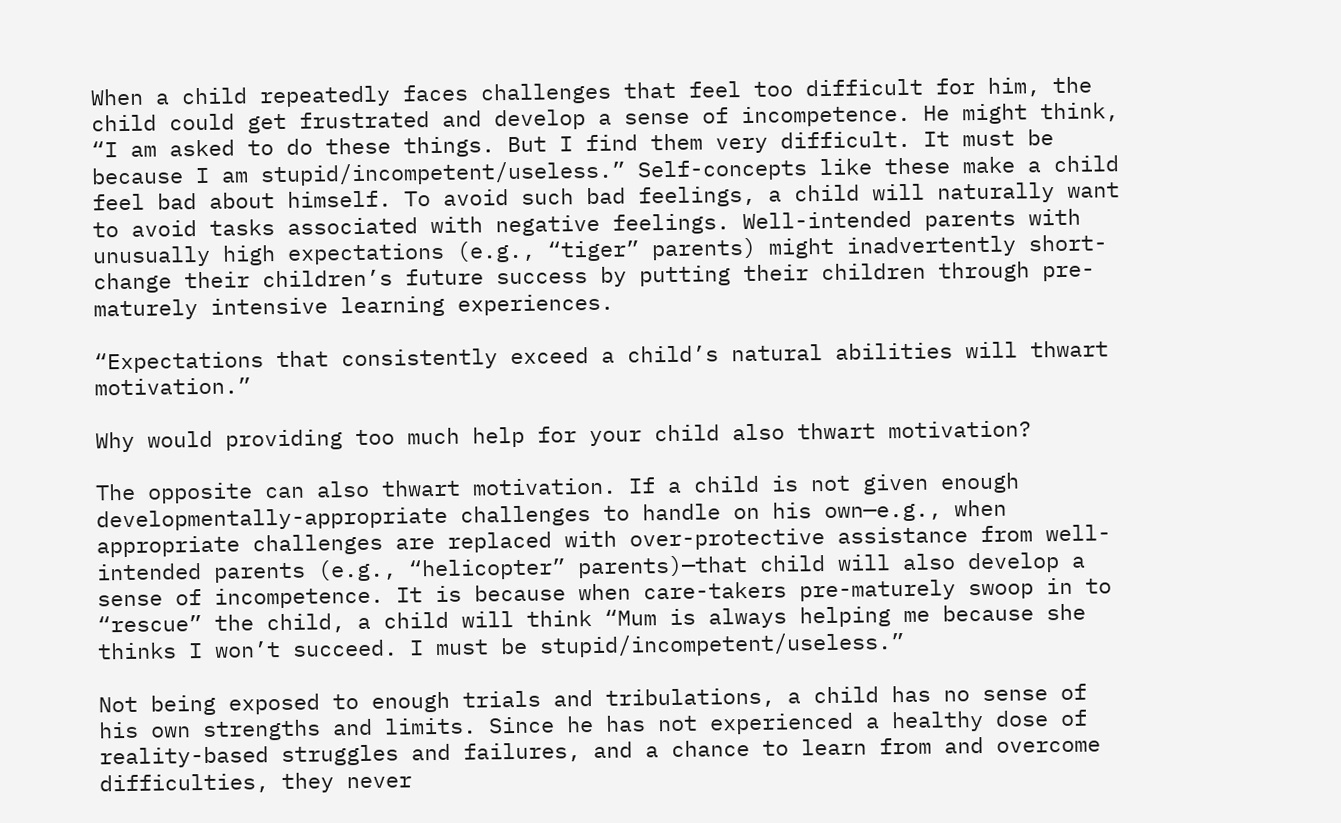When a child repeatedly faces challenges that feel too difficult for him, the child could get frustrated and develop a sense of incompetence. He might think, “I am asked to do these things. But I find them very difficult. It must be because I am stupid/incompetent/useless.” Self-concepts like these make a child feel bad about himself. To avoid such bad feelings, a child will naturally want to avoid tasks associated with negative feelings. Well-intended parents with unusually high expectations (e.g., “tiger” parents) might inadvertently short-change their children’s future success by putting their children through pre-maturely intensive learning experiences.

“Expectations that consistently exceed a child’s natural abilities will thwart motivation.”

Why would providing too much help for your child also thwart motivation?

The opposite can also thwart motivation. If a child is not given enough developmentally-appropriate challenges to handle on his own—e.g., when appropriate challenges are replaced with over-protective assistance from well-intended parents (e.g., “helicopter” parents)—that child will also develop a sense of incompetence. It is because when care-takers pre-maturely swoop in to “rescue” the child, a child will think “Mum is always helping me because she thinks I won’t succeed. I must be stupid/incompetent/useless.”

Not being exposed to enough trials and tribulations, a child has no sense of his own strengths and limits. Since he has not experienced a healthy dose of reality-based struggles and failures, and a chance to learn from and overcome difficulties, they never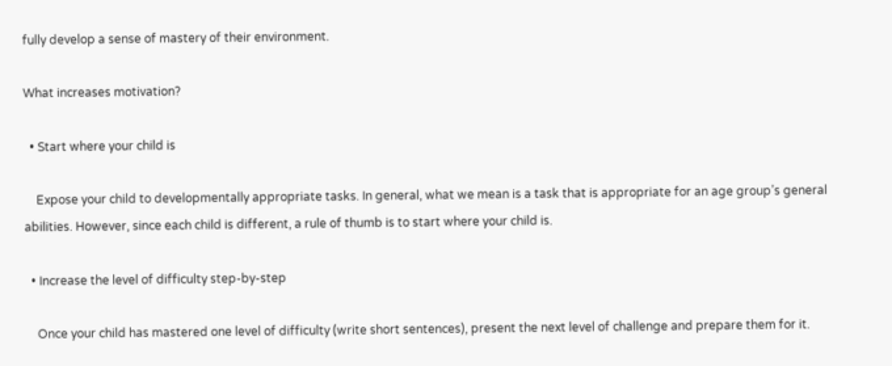fully develop a sense of mastery of their environment.

What increases motivation?

  • Start where your child is

    Expose your child to developmentally appropriate tasks. In general, what we mean is a task that is appropriate for an age group’s general abilities. However, since each child is different, a rule of thumb is to start where your child is.

  • Increase the level of difficulty step-by-step

    Once your child has mastered one level of difficulty (write short sentences), present the next level of challenge and prepare them for it.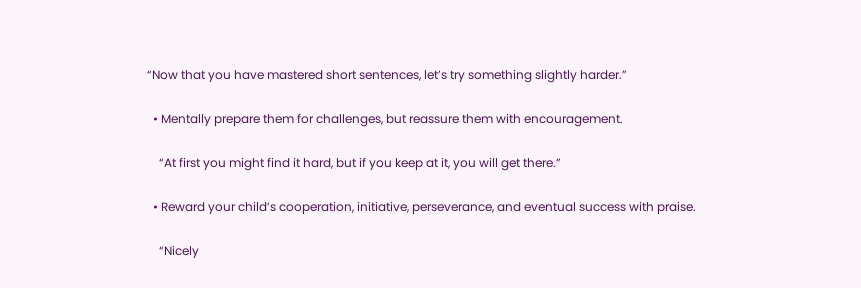“Now that you have mastered short sentences, let’s try something slightly harder.”

  • Mentally prepare them for challenges, but reassure them with encouragement.

    “At first you might find it hard, but if you keep at it, you will get there.”

  • Reward your child’s cooperation, initiative, perseverance, and eventual success with praise.

    “Nicely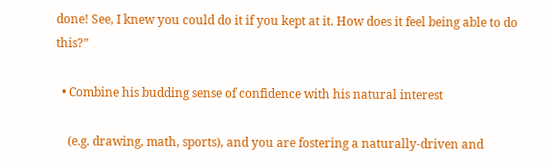done! See, I knew you could do it if you kept at it. How does it feel being able to do this?”

  • Combine his budding sense of confidence with his natural interest

    (e.g. drawing, math, sports), and you are fostering a naturally-driven and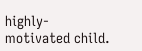highly-motivated child.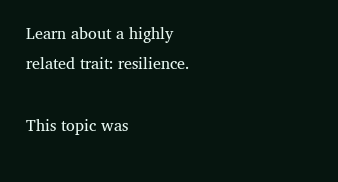Learn about a highly related trait: resilience.

This topic was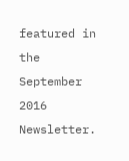featured in the September 2016 Newsletter.